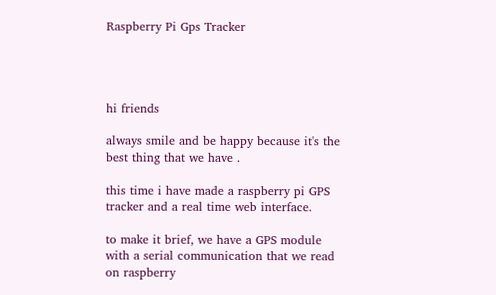Raspberry Pi Gps Tracker




hi friends

always smile and be happy because it's the best thing that we have .

this time i have made a raspberry pi GPS tracker and a real time web interface.

to make it brief, we have a GPS module with a serial communication that we read on raspberry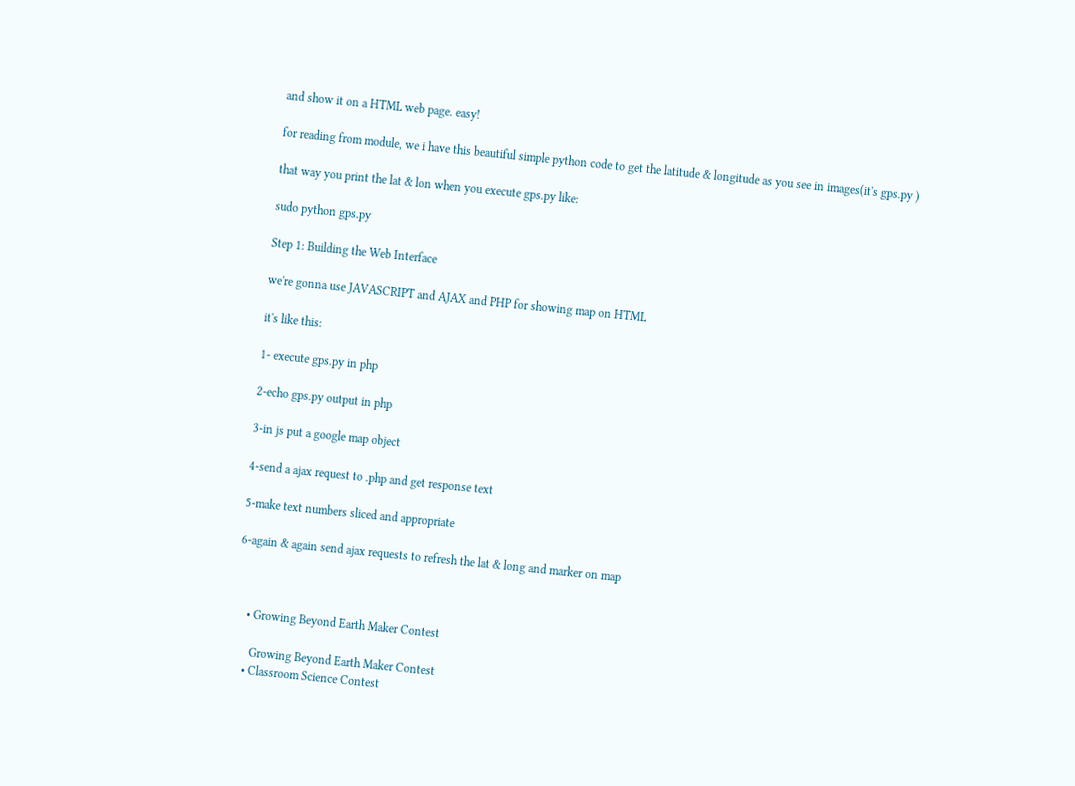and show it on a HTML web page. easy!

for reading from module, we i have this beautiful simple python code to get the latitude & longitude as you see in images(it's gps.py )

that way you print the lat & lon when you execute gps.py like:

sudo python gps.py

Step 1: Building the Web Interface

we're gonna use JAVASCRIPT and AJAX and PHP for showing map on HTML

it's like this:

1- execute gps.py in php

2-echo gps.py output in php

3-in js put a google map object

4-send a ajax request to .php and get response text

5-make text numbers sliced and appropriate

6-again & again send ajax requests to refresh the lat & long and marker on map



    • Growing Beyond Earth Maker Contest

      Growing Beyond Earth Maker Contest
    • Classroom Science Contest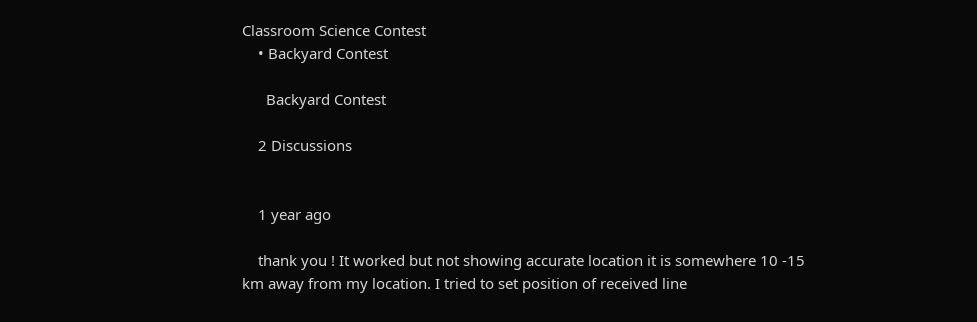Classroom Science Contest
    • Backyard Contest

      Backyard Contest

    2 Discussions


    1 year ago

    thank you ! It worked but not showing accurate location it is somewhere 10 -15 km away from my location. I tried to set position of received line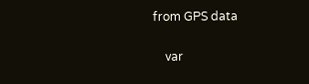from GPS data

    var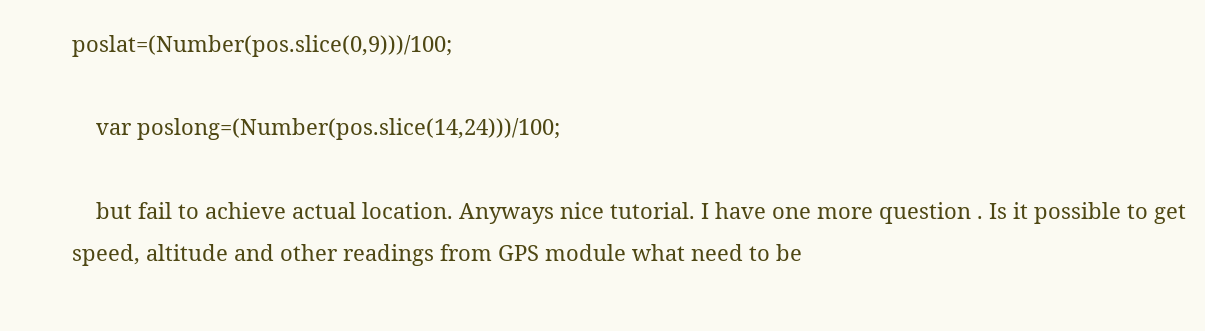poslat=(Number(pos.slice(0,9)))/100;

    var poslong=(Number(pos.slice(14,24)))/100;

    but fail to achieve actual location. Anyways nice tutorial. I have one more question . Is it possible to get speed, altitude and other readings from GPS module what need to be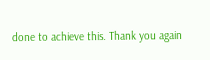done to achieve this. Thank you again